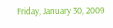Friday, January 30, 2009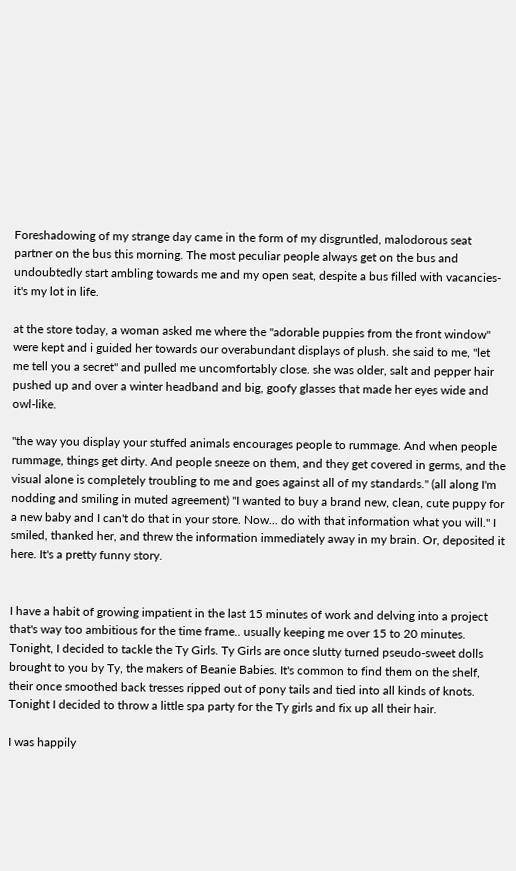Foreshadowing of my strange day came in the form of my disgruntled, malodorous seat partner on the bus this morning. The most peculiar people always get on the bus and undoubtedly start ambling towards me and my open seat, despite a bus filled with vacancies- it's my lot in life.

at the store today, a woman asked me where the "adorable puppies from the front window" were kept and i guided her towards our overabundant displays of plush. she said to me, "let me tell you a secret" and pulled me uncomfortably close. she was older, salt and pepper hair pushed up and over a winter headband and big, goofy glasses that made her eyes wide and owl-like.

"the way you display your stuffed animals encourages people to rummage. And when people rummage, things get dirty. And people sneeze on them, and they get covered in germs, and the visual alone is completely troubling to me and goes against all of my standards." (all along I'm nodding and smiling in muted agreement) "I wanted to buy a brand new, clean, cute puppy for a new baby and I can't do that in your store. Now... do with that information what you will." I smiled, thanked her, and threw the information immediately away in my brain. Or, deposited it here. It's a pretty funny story.


I have a habit of growing impatient in the last 15 minutes of work and delving into a project that's way too ambitious for the time frame.. usually keeping me over 15 to 20 minutes. Tonight, I decided to tackle the Ty Girls. Ty Girls are once slutty turned pseudo-sweet dolls brought to you by Ty, the makers of Beanie Babies. It's common to find them on the shelf, their once smoothed back tresses ripped out of pony tails and tied into all kinds of knots. Tonight I decided to throw a little spa party for the Ty girls and fix up all their hair.

I was happily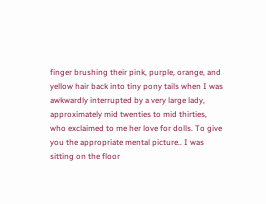finger brushing their pink, purple, orange, and yellow hair back into tiny pony tails when I was awkwardly interrupted by a very large lady, approximately mid twenties to mid thirties, who exclaimed to me her love for dolls. To give you the appropriate mental picture.. I was sitting on the floor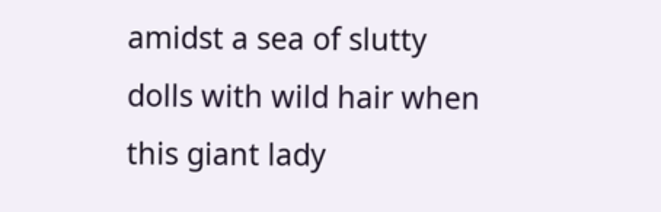amidst a sea of slutty dolls with wild hair when this giant lady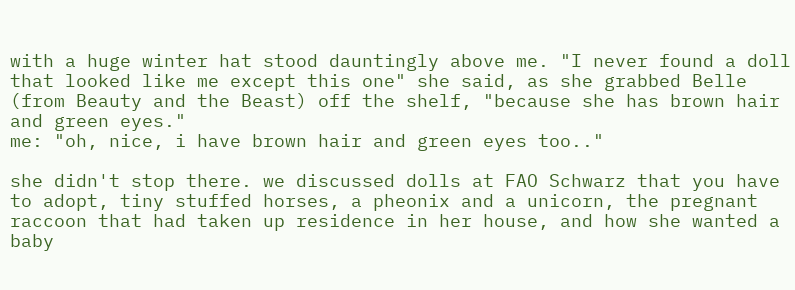with a huge winter hat stood dauntingly above me. "I never found a doll that looked like me except this one" she said, as she grabbed Belle (from Beauty and the Beast) off the shelf, "because she has brown hair and green eyes."
me: "oh, nice, i have brown hair and green eyes too.."

she didn't stop there. we discussed dolls at FAO Schwarz that you have to adopt, tiny stuffed horses, a pheonix and a unicorn, the pregnant raccoon that had taken up residence in her house, and how she wanted a baby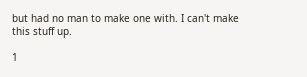but had no man to make one with. I can't make this stuff up.

1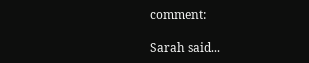comment:

Sarah said...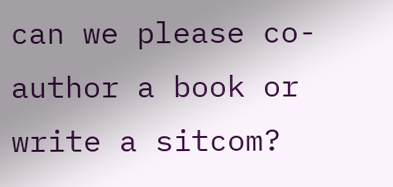can we please co-author a book or write a sitcom?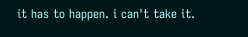it has to happen. i can't take it.